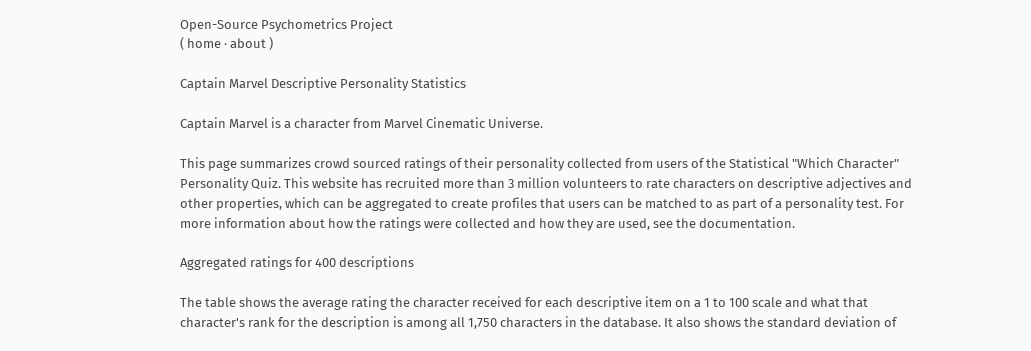Open-Source Psychometrics Project
( home · about )

Captain Marvel Descriptive Personality Statistics

Captain Marvel is a character from Marvel Cinematic Universe.

This page summarizes crowd sourced ratings of their personality collected from users of the Statistical "Which Character" Personality Quiz. This website has recruited more than 3 million volunteers to rate characters on descriptive adjectives and other properties, which can be aggregated to create profiles that users can be matched to as part of a personality test. For more information about how the ratings were collected and how they are used, see the documentation.

Aggregated ratings for 400 descriptions

The table shows the average rating the character received for each descriptive item on a 1 to 100 scale and what that character's rank for the description is among all 1,750 characters in the database. It also shows the standard deviation of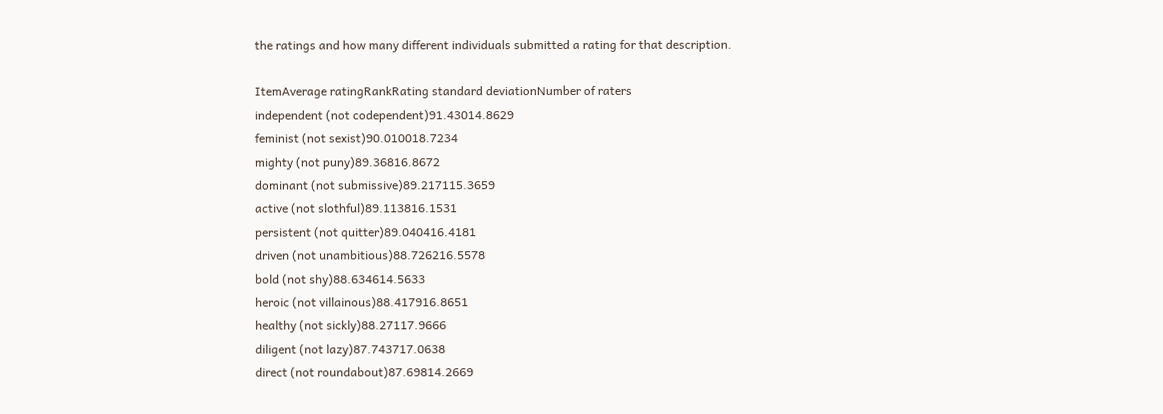the ratings and how many different individuals submitted a rating for that description.

ItemAverage ratingRankRating standard deviationNumber of raters
independent (not codependent)91.43014.8629
feminist (not sexist)90.010018.7234
mighty (not puny)89.36816.8672
dominant (not submissive)89.217115.3659
active (not slothful)89.113816.1531
persistent (not quitter)89.040416.4181
driven (not unambitious)88.726216.5578
bold (not shy)88.634614.5633
heroic (not villainous)88.417916.8651
healthy (not sickly)88.27117.9666
diligent (not lazy)87.743717.0638
direct (not roundabout)87.69814.2669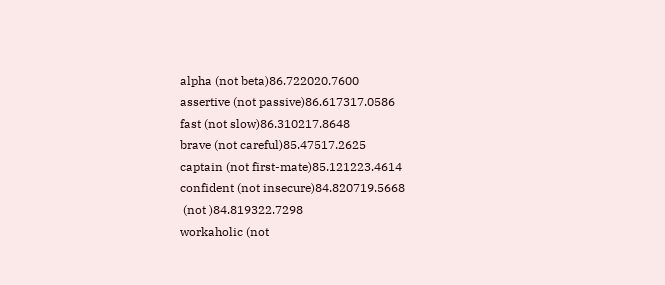alpha (not beta)86.722020.7600
assertive (not passive)86.617317.0586
fast (not slow)86.310217.8648
brave (not careful)85.47517.2625
captain (not first-mate)85.121223.4614
confident (not insecure)84.820719.5668
 (not )84.819322.7298
workaholic (not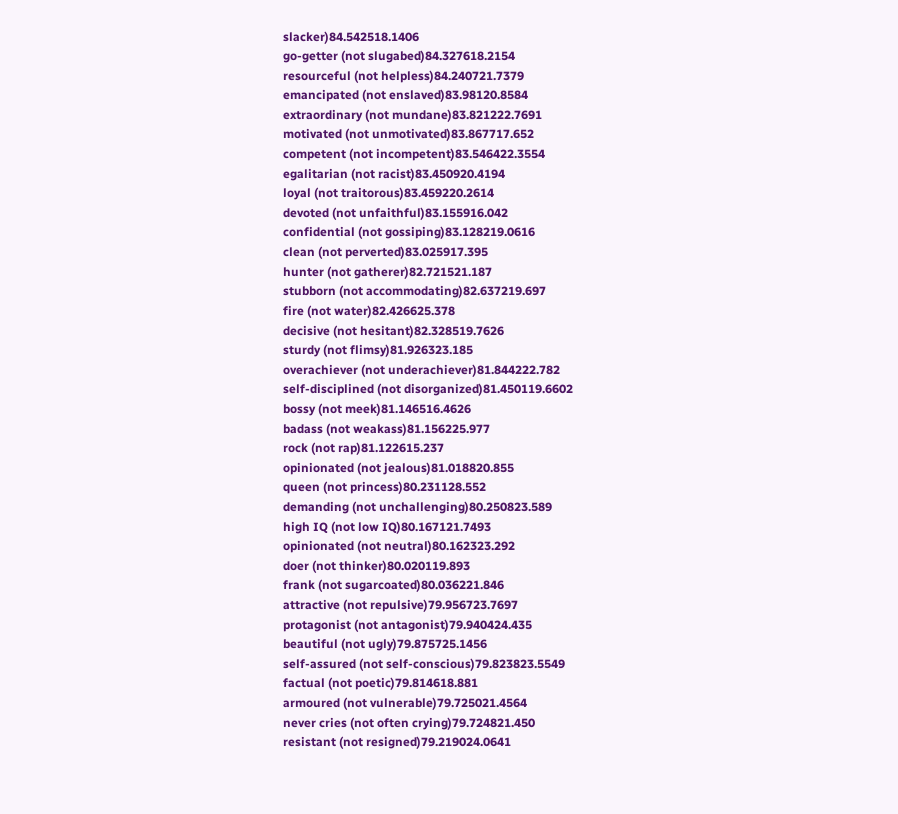slacker)84.542518.1406
go-getter (not slugabed)84.327618.2154
resourceful (not helpless)84.240721.7379
emancipated (not enslaved)83.98120.8584
extraordinary (not mundane)83.821222.7691
motivated (not unmotivated)83.867717.652
competent (not incompetent)83.546422.3554
egalitarian (not racist)83.450920.4194
loyal (not traitorous)83.459220.2614
devoted (not unfaithful)83.155916.042
confidential (not gossiping)83.128219.0616
clean (not perverted)83.025917.395
hunter (not gatherer)82.721521.187
stubborn (not accommodating)82.637219.697
fire (not water)82.426625.378
decisive (not hesitant)82.328519.7626
sturdy (not flimsy)81.926323.185
overachiever (not underachiever)81.844222.782
self-disciplined (not disorganized)81.450119.6602
bossy (not meek)81.146516.4626
badass (not weakass)81.156225.977
rock (not rap)81.122615.237
opinionated (not jealous)81.018820.855
queen (not princess)80.231128.552
demanding (not unchallenging)80.250823.589
high IQ (not low IQ)80.167121.7493
opinionated (not neutral)80.162323.292
doer (not thinker)80.020119.893
frank (not sugarcoated)80.036221.846
attractive (not repulsive)79.956723.7697
protagonist (not antagonist)79.940424.435
beautiful (not ugly)79.875725.1456
self-assured (not self-conscious)79.823823.5549
factual (not poetic)79.814618.881
armoured (not vulnerable)79.725021.4564
never cries (not often crying)79.724821.450
resistant (not resigned)79.219024.0641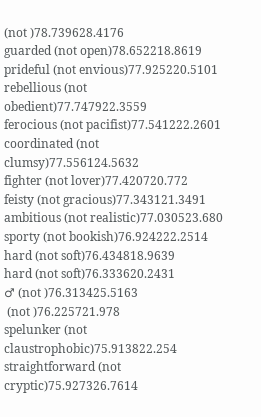(not )78.739628.4176
guarded (not open)78.652218.8619
prideful (not envious)77.925220.5101
rebellious (not obedient)77.747922.3559
ferocious (not pacifist)77.541222.2601
coordinated (not clumsy)77.556124.5632
fighter (not lover)77.420720.772
feisty (not gracious)77.343121.3491
ambitious (not realistic)77.030523.680
sporty (not bookish)76.924222.2514
hard (not soft)76.434818.9639
hard (not soft)76.333620.2431
♂ (not )76.313425.5163
 (not )76.225721.978
spelunker (not claustrophobic)75.913822.254
straightforward (not cryptic)75.927326.7614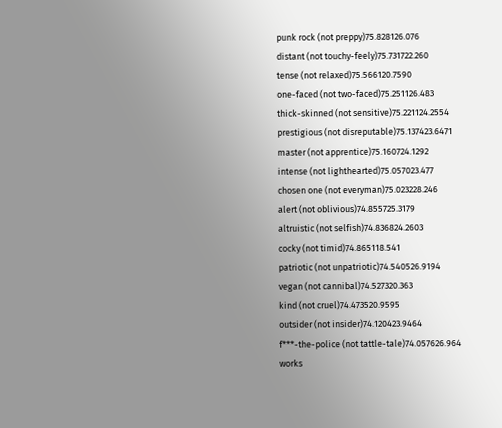punk rock (not preppy)75.828126.076
distant (not touchy-feely)75.731722.260
tense (not relaxed)75.566120.7590
one-faced (not two-faced)75.251126.483
thick-skinned (not sensitive)75.221124.2554
prestigious (not disreputable)75.137423.6471
master (not apprentice)75.160724.1292
intense (not lighthearted)75.057023.477
chosen one (not everyman)75.023228.246
alert (not oblivious)74.855725.3179
altruistic (not selfish)74.836824.2603
cocky (not timid)74.865118.541
patriotic (not unpatriotic)74.540526.9194
vegan (not cannibal)74.527320.363
kind (not cruel)74.473520.9595
outsider (not insider)74.120423.9464
f***-the-police (not tattle-tale)74.057626.964
works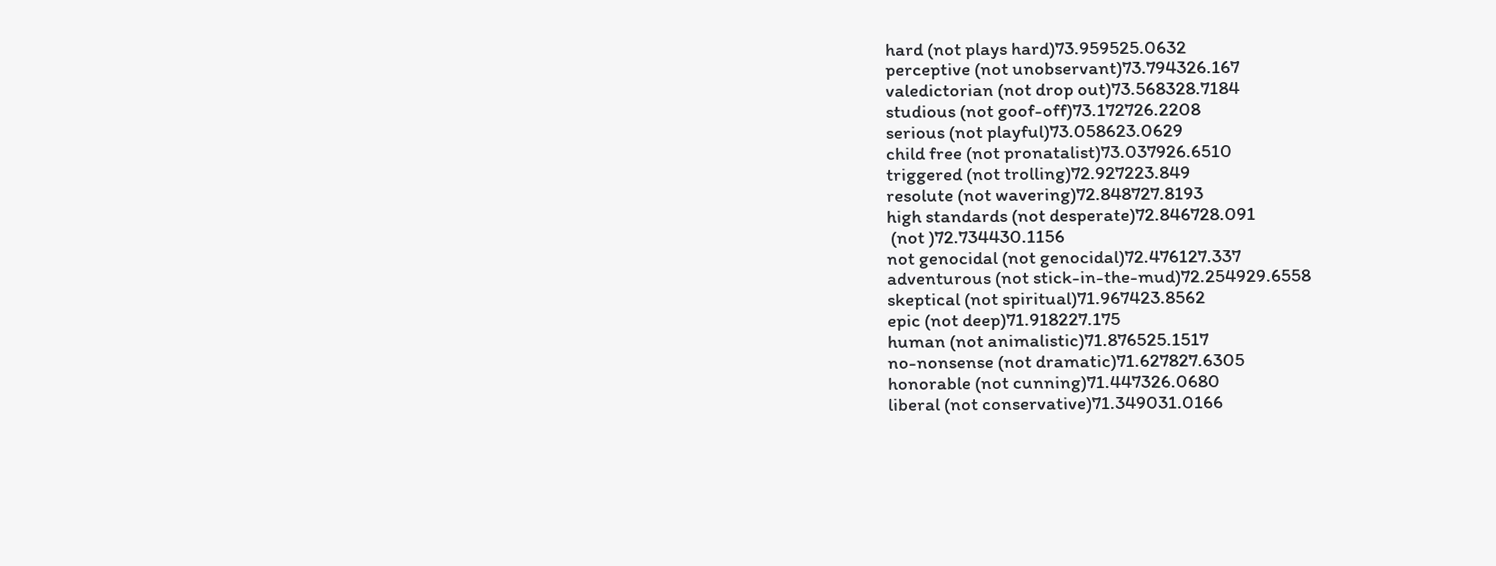hard (not plays hard)73.959525.0632
perceptive (not unobservant)73.794326.167
valedictorian (not drop out)73.568328.7184
studious (not goof-off)73.172726.2208
serious (not playful)73.058623.0629
child free (not pronatalist)73.037926.6510
triggered (not trolling)72.927223.849
resolute (not wavering)72.848727.8193
high standards (not desperate)72.846728.091
 (not )72.734430.1156
not genocidal (not genocidal)72.476127.337
adventurous (not stick-in-the-mud)72.254929.6558
skeptical (not spiritual)71.967423.8562
epic (not deep)71.918227.175
human (not animalistic)71.876525.1517
no-nonsense (not dramatic)71.627827.6305
honorable (not cunning)71.447326.0680
liberal (not conservative)71.349031.0166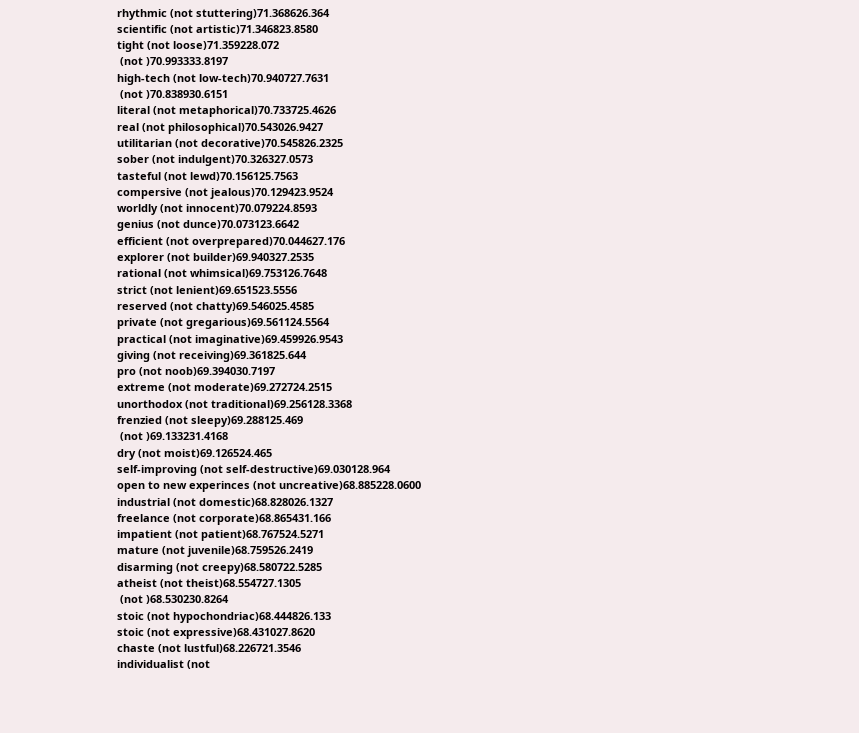rhythmic (not stuttering)71.368626.364
scientific (not artistic)71.346823.8580
tight (not loose)71.359228.072
 (not )70.993333.8197
high-tech (not low-tech)70.940727.7631
 (not )70.838930.6151
literal (not metaphorical)70.733725.4626
real (not philosophical)70.543026.9427
utilitarian (not decorative)70.545826.2325
sober (not indulgent)70.326327.0573
tasteful (not lewd)70.156125.7563
compersive (not jealous)70.129423.9524
worldly (not innocent)70.079224.8593
genius (not dunce)70.073123.6642
efficient (not overprepared)70.044627.176
explorer (not builder)69.940327.2535
rational (not whimsical)69.753126.7648
strict (not lenient)69.651523.5556
reserved (not chatty)69.546025.4585
private (not gregarious)69.561124.5564
practical (not imaginative)69.459926.9543
giving (not receiving)69.361825.644
pro (not noob)69.394030.7197
extreme (not moderate)69.272724.2515
unorthodox (not traditional)69.256128.3368
frenzied (not sleepy)69.288125.469
 (not )69.133231.4168
dry (not moist)69.126524.465
self-improving (not self-destructive)69.030128.964
open to new experinces (not uncreative)68.885228.0600
industrial (not domestic)68.828026.1327
freelance (not corporate)68.865431.166
impatient (not patient)68.767524.5271
mature (not juvenile)68.759526.2419
disarming (not creepy)68.580722.5285
atheist (not theist)68.554727.1305
 (not )68.530230.8264
stoic (not hypochondriac)68.444826.133
stoic (not expressive)68.431027.8620
chaste (not lustful)68.226721.3546
individualist (not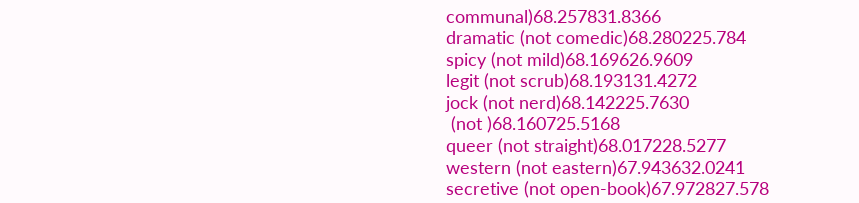communal)68.257831.8366
dramatic (not comedic)68.280225.784
spicy (not mild)68.169626.9609
legit (not scrub)68.193131.4272
jock (not nerd)68.142225.7630
 (not )68.160725.5168
queer (not straight)68.017228.5277
western (not eastern)67.943632.0241
secretive (not open-book)67.972827.578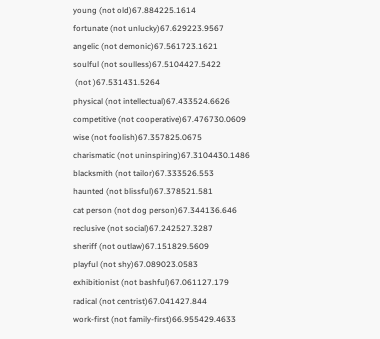young (not old)67.884225.1614
fortunate (not unlucky)67.629223.9567
angelic (not demonic)67.561723.1621
soulful (not soulless)67.5104427.5422
 (not )67.531431.5264
physical (not intellectual)67.433524.6626
competitive (not cooperative)67.476730.0609
wise (not foolish)67.357825.0675
charismatic (not uninspiring)67.3104430.1486
blacksmith (not tailor)67.333526.553
haunted (not blissful)67.378521.581
cat person (not dog person)67.344136.646
reclusive (not social)67.242527.3287
sheriff (not outlaw)67.151829.5609
playful (not shy)67.089023.0583
exhibitionist (not bashful)67.061127.179
radical (not centrist)67.041427.844
work-first (not family-first)66.955429.4633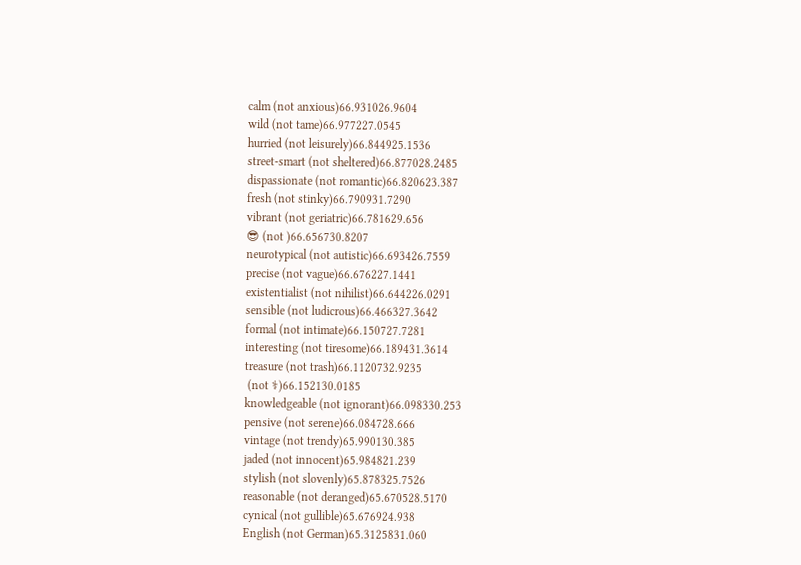calm (not anxious)66.931026.9604
wild (not tame)66.977227.0545
hurried (not leisurely)66.844925.1536
street-smart (not sheltered)66.877028.2485
dispassionate (not romantic)66.820623.387
fresh (not stinky)66.790931.7290
vibrant (not geriatric)66.781629.656
😎 (not )66.656730.8207
neurotypical (not autistic)66.693426.7559
precise (not vague)66.676227.1441
existentialist (not nihilist)66.644226.0291
sensible (not ludicrous)66.466327.3642
formal (not intimate)66.150727.7281
interesting (not tiresome)66.189431.3614
treasure (not trash)66.1120732.9235
 (not ⚕)66.152130.0185
knowledgeable (not ignorant)66.098330.253
pensive (not serene)66.084728.666
vintage (not trendy)65.990130.385
jaded (not innocent)65.984821.239
stylish (not slovenly)65.878325.7526
reasonable (not deranged)65.670528.5170
cynical (not gullible)65.676924.938
English (not German)65.3125831.060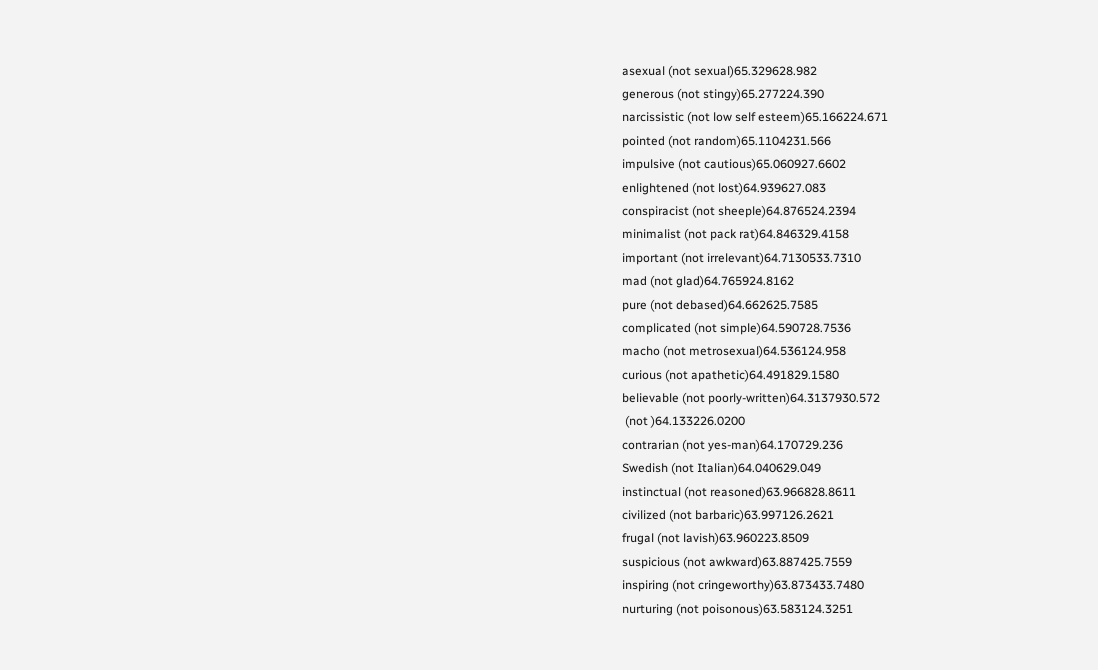asexual (not sexual)65.329628.982
generous (not stingy)65.277224.390
narcissistic (not low self esteem)65.166224.671
pointed (not random)65.1104231.566
impulsive (not cautious)65.060927.6602
enlightened (not lost)64.939627.083
conspiracist (not sheeple)64.876524.2394
minimalist (not pack rat)64.846329.4158
important (not irrelevant)64.7130533.7310
mad (not glad)64.765924.8162
pure (not debased)64.662625.7585
complicated (not simple)64.590728.7536
macho (not metrosexual)64.536124.958
curious (not apathetic)64.491829.1580
believable (not poorly-written)64.3137930.572
 (not )64.133226.0200
contrarian (not yes-man)64.170729.236
Swedish (not Italian)64.040629.049
instinctual (not reasoned)63.966828.8611
civilized (not barbaric)63.997126.2621
frugal (not lavish)63.960223.8509
suspicious (not awkward)63.887425.7559
inspiring (not cringeworthy)63.873433.7480
nurturing (not poisonous)63.583124.3251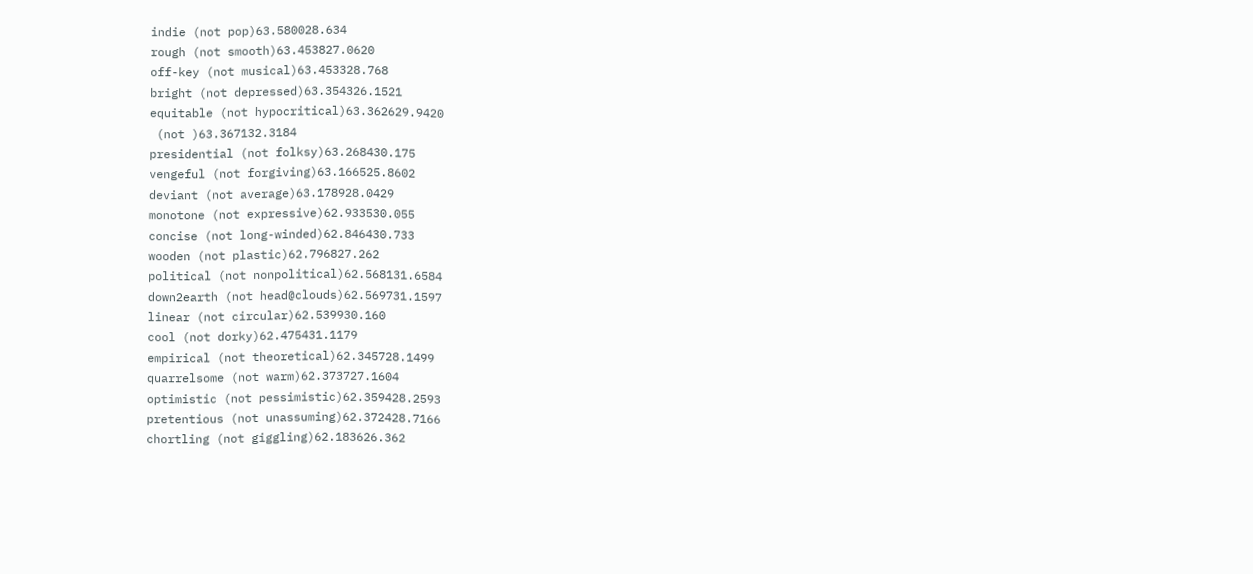indie (not pop)63.580028.634
rough (not smooth)63.453827.0620
off-key (not musical)63.453328.768
bright (not depressed)63.354326.1521
equitable (not hypocritical)63.362629.9420
 (not )63.367132.3184
presidential (not folksy)63.268430.175
vengeful (not forgiving)63.166525.8602
deviant (not average)63.178928.0429
monotone (not expressive)62.933530.055
concise (not long-winded)62.846430.733
wooden (not plastic)62.796827.262
political (not nonpolitical)62.568131.6584
down2earth (not head@clouds)62.569731.1597
linear (not circular)62.539930.160
cool (not dorky)62.475431.1179
empirical (not theoretical)62.345728.1499
quarrelsome (not warm)62.373727.1604
optimistic (not pessimistic)62.359428.2593
pretentious (not unassuming)62.372428.7166
chortling (not giggling)62.183626.362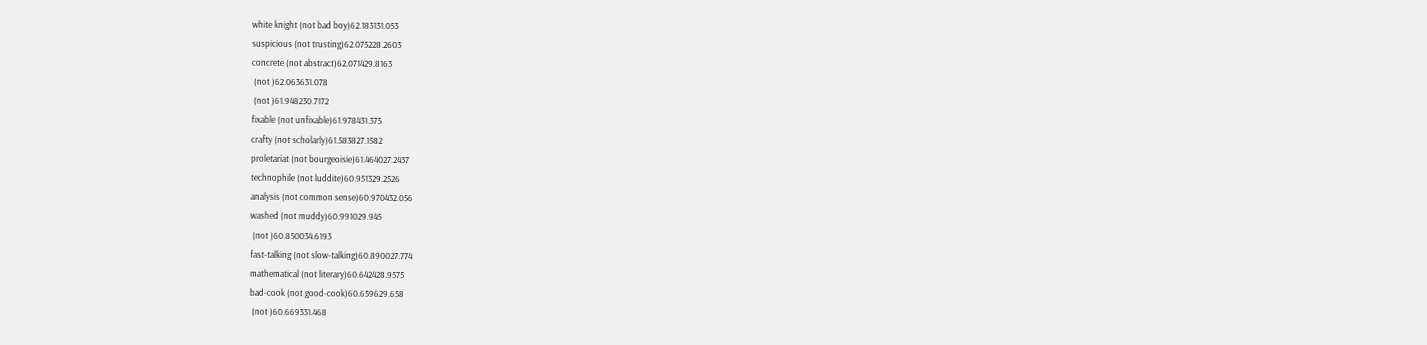white knight (not bad boy)62.183131.053
suspicious (not trusting)62.075228.2603
concrete (not abstract)62.071429.8163
 (not )62.063631.078
 (not )61.948230.7172
fixable (not unfixable)61.978431.375
crafty (not scholarly)61.583827.1582
proletariat (not bourgeoisie)61.464027.2437
technophile (not luddite)60.951329.2526
analysis (not common sense)60.970432.056
washed (not muddy)60.991029.945
 (not )60.850034.6193
fast-talking (not slow-talking)60.890027.774
mathematical (not literary)60.642428.9575
bad-cook (not good-cook)60.659629.658
 (not )60.669331.468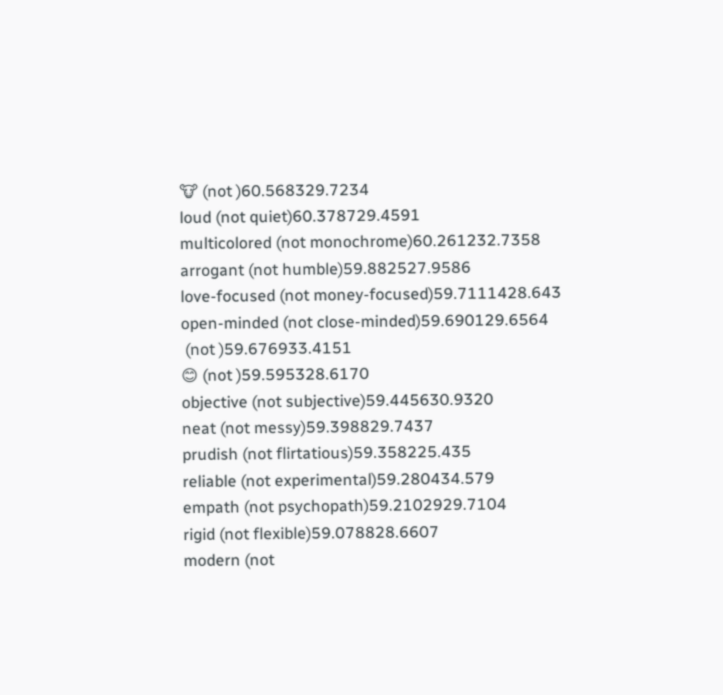🐮 (not )60.568329.7234
loud (not quiet)60.378729.4591
multicolored (not monochrome)60.261232.7358
arrogant (not humble)59.882527.9586
love-focused (not money-focused)59.7111428.643
open-minded (not close-minded)59.690129.6564
 (not )59.676933.4151
😊 (not )59.595328.6170
objective (not subjective)59.445630.9320
neat (not messy)59.398829.7437
prudish (not flirtatious)59.358225.435
reliable (not experimental)59.280434.579
empath (not psychopath)59.2102929.7104
rigid (not flexible)59.078828.6607
modern (not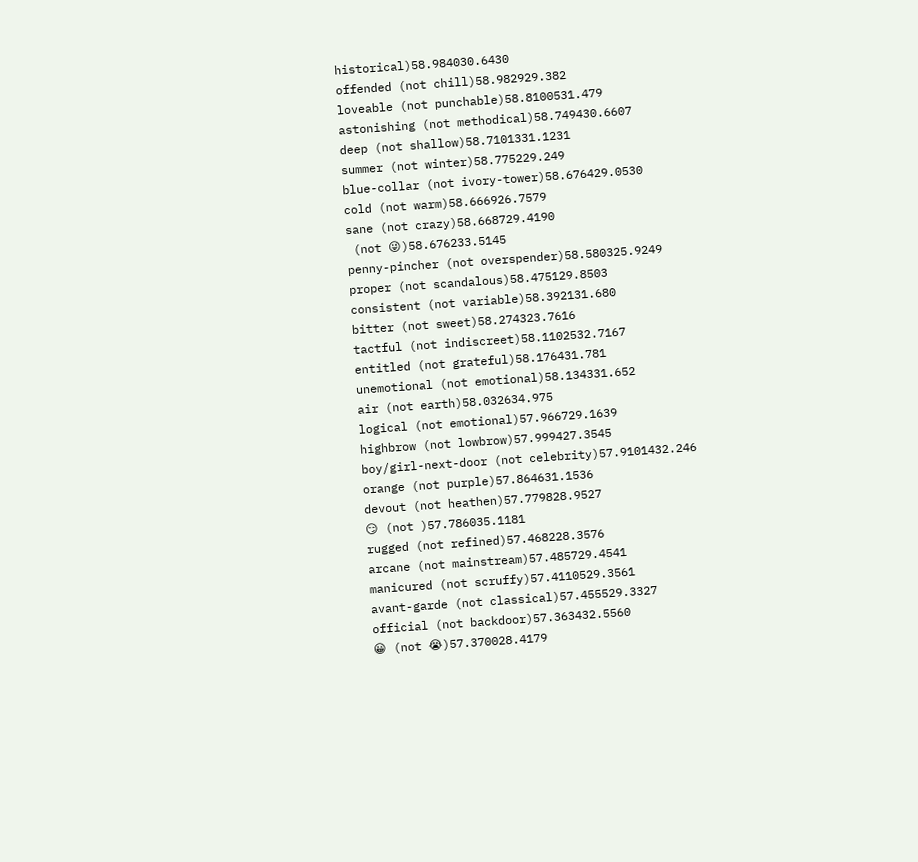historical)58.984030.6430
offended (not chill)58.982929.382
loveable (not punchable)58.8100531.479
astonishing (not methodical)58.749430.6607
deep (not shallow)58.7101331.1231
summer (not winter)58.775229.249
blue-collar (not ivory-tower)58.676429.0530
cold (not warm)58.666926.7579
sane (not crazy)58.668729.4190
 (not 😜)58.676233.5145
penny-pincher (not overspender)58.580325.9249
proper (not scandalous)58.475129.8503
consistent (not variable)58.392131.680
bitter (not sweet)58.274323.7616
tactful (not indiscreet)58.1102532.7167
entitled (not grateful)58.176431.781
unemotional (not emotional)58.134331.652
air (not earth)58.032634.975
logical (not emotional)57.966729.1639
highbrow (not lowbrow)57.999427.3545
boy/girl-next-door (not celebrity)57.9101432.246
orange (not purple)57.864631.1536
devout (not heathen)57.779828.9527
😏 (not )57.786035.1181
rugged (not refined)57.468228.3576
arcane (not mainstream)57.485729.4541
manicured (not scruffy)57.4110529.3561
avant-garde (not classical)57.455529.3327
official (not backdoor)57.363432.5560
😀 (not 😭)57.370028.4179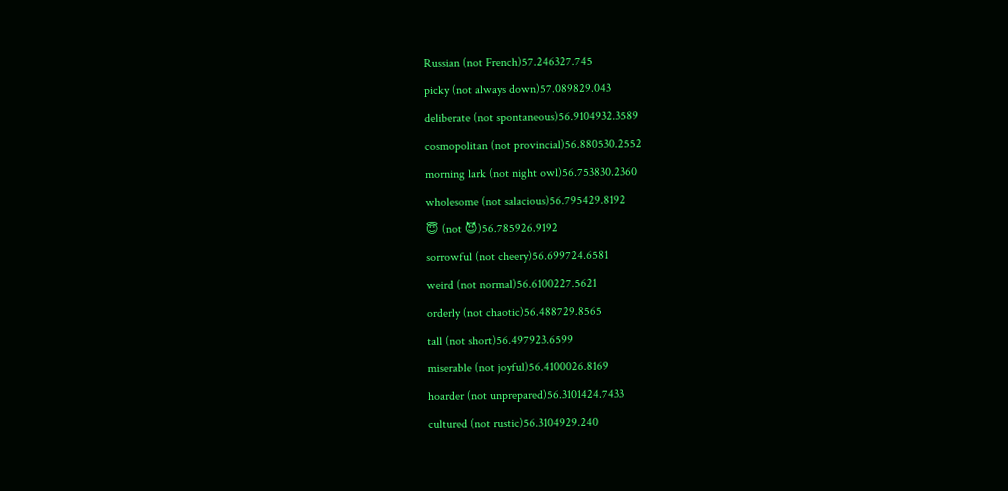Russian (not French)57.246327.745
picky (not always down)57.089829.043
deliberate (not spontaneous)56.9104932.3589
cosmopolitan (not provincial)56.880530.2552
morning lark (not night owl)56.753830.2360
wholesome (not salacious)56.795429.8192
😇 (not 😈)56.785926.9192
sorrowful (not cheery)56.699724.6581
weird (not normal)56.6100227.5621
orderly (not chaotic)56.488729.8565
tall (not short)56.497923.6599
miserable (not joyful)56.4100026.8169
hoarder (not unprepared)56.3101424.7433
cultured (not rustic)56.3104929.240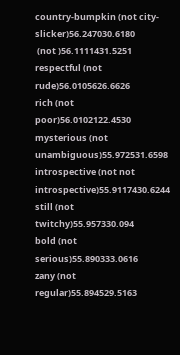country-bumpkin (not city-slicker)56.247030.6180
 (not )56.1111431.5251
respectful (not rude)56.0105626.6626
rich (not poor)56.0102122.4530
mysterious (not unambiguous)55.972531.6598
introspective (not not introspective)55.9117430.6244
still (not twitchy)55.957330.094
bold (not serious)55.890333.0616
zany (not regular)55.894529.5163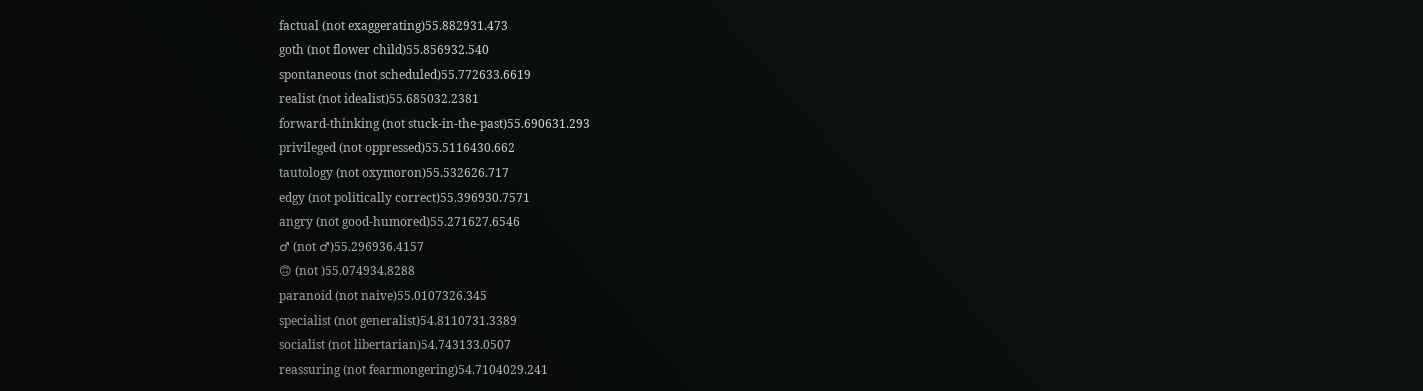factual (not exaggerating)55.882931.473
goth (not flower child)55.856932.540
spontaneous (not scheduled)55.772633.6619
realist (not idealist)55.685032.2381
forward-thinking (not stuck-in-the-past)55.690631.293
privileged (not oppressed)55.5116430.662
tautology (not oxymoron)55.532626.717
edgy (not politically correct)55.396930.7571
angry (not good-humored)55.271627.6546
♂ (not ♂)55.296936.4157
🙃 (not )55.074934.8288
paranoid (not naive)55.0107326.345
specialist (not generalist)54.8110731.3389
socialist (not libertarian)54.743133.0507
reassuring (not fearmongering)54.7104029.241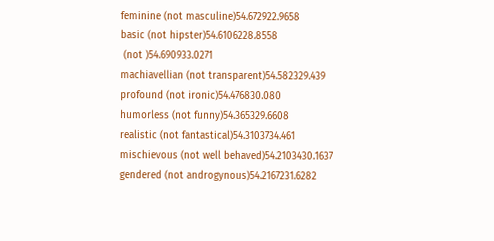feminine (not masculine)54.672922.9658
basic (not hipster)54.6106228.8558
 (not )54.690933.0271
machiavellian (not transparent)54.582329.439
profound (not ironic)54.476830.080
humorless (not funny)54.365329.6608
realistic (not fantastical)54.3103734.461
mischievous (not well behaved)54.2103430.1637
gendered (not androgynous)54.2167231.6282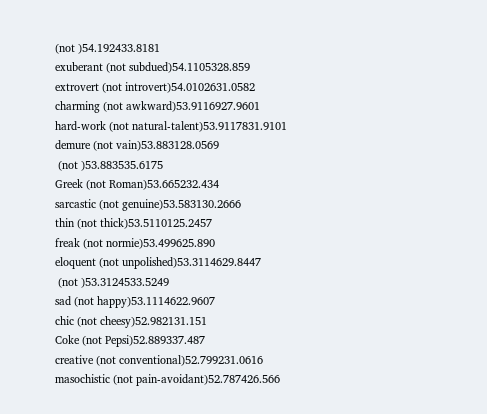(not )54.192433.8181
exuberant (not subdued)54.1105328.859
extrovert (not introvert)54.0102631.0582
charming (not awkward)53.9116927.9601
hard-work (not natural-talent)53.9117831.9101
demure (not vain)53.883128.0569
 (not )53.883535.6175
Greek (not Roman)53.665232.434
sarcastic (not genuine)53.583130.2666
thin (not thick)53.5110125.2457
freak (not normie)53.499625.890
eloquent (not unpolished)53.3114629.8447
 (not )53.3124533.5249
sad (not happy)53.1114622.9607
chic (not cheesy)52.982131.151
Coke (not Pepsi)52.889337.487
creative (not conventional)52.799231.0616
masochistic (not pain-avoidant)52.787426.566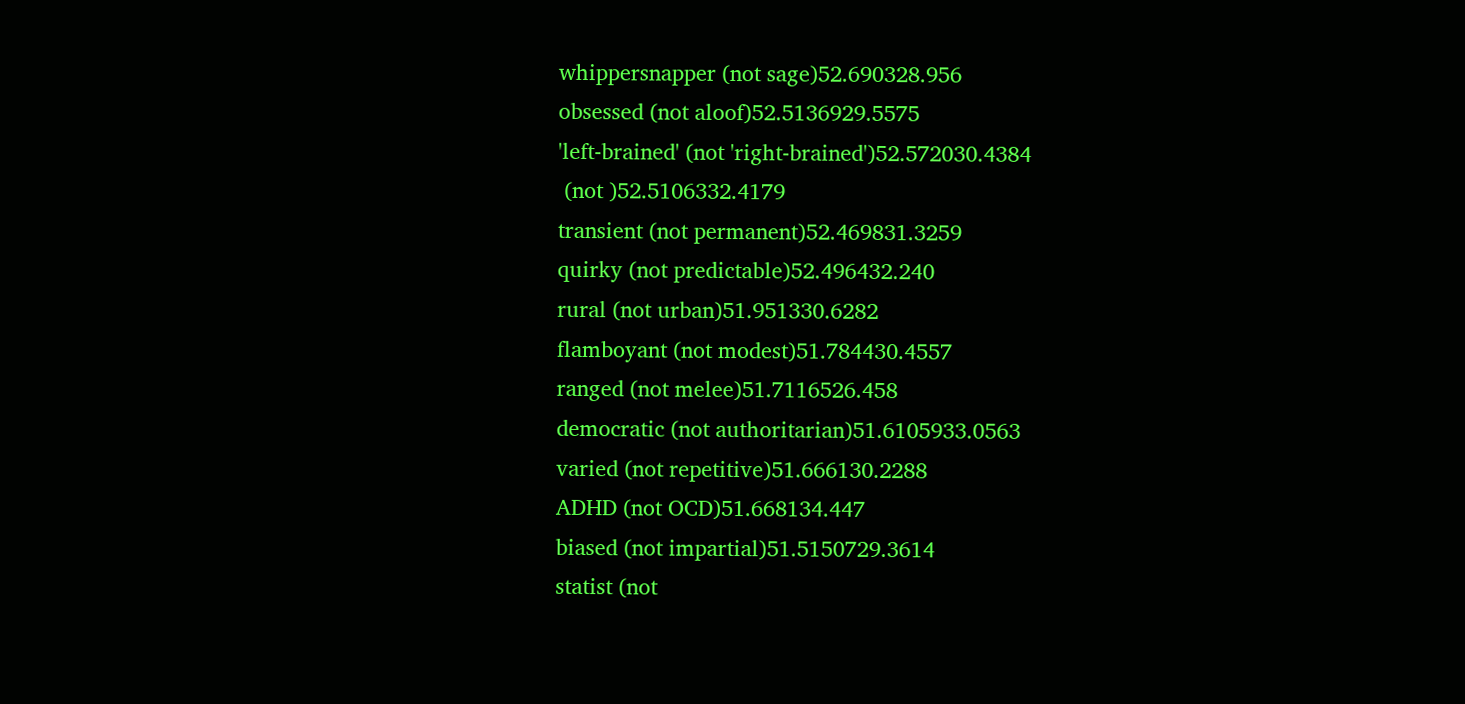whippersnapper (not sage)52.690328.956
obsessed (not aloof)52.5136929.5575
'left-brained' (not 'right-brained')52.572030.4384
 (not )52.5106332.4179
transient (not permanent)52.469831.3259
quirky (not predictable)52.496432.240
rural (not urban)51.951330.6282
flamboyant (not modest)51.784430.4557
ranged (not melee)51.7116526.458
democratic (not authoritarian)51.6105933.0563
varied (not repetitive)51.666130.2288
ADHD (not OCD)51.668134.447
biased (not impartial)51.5150729.3614
statist (not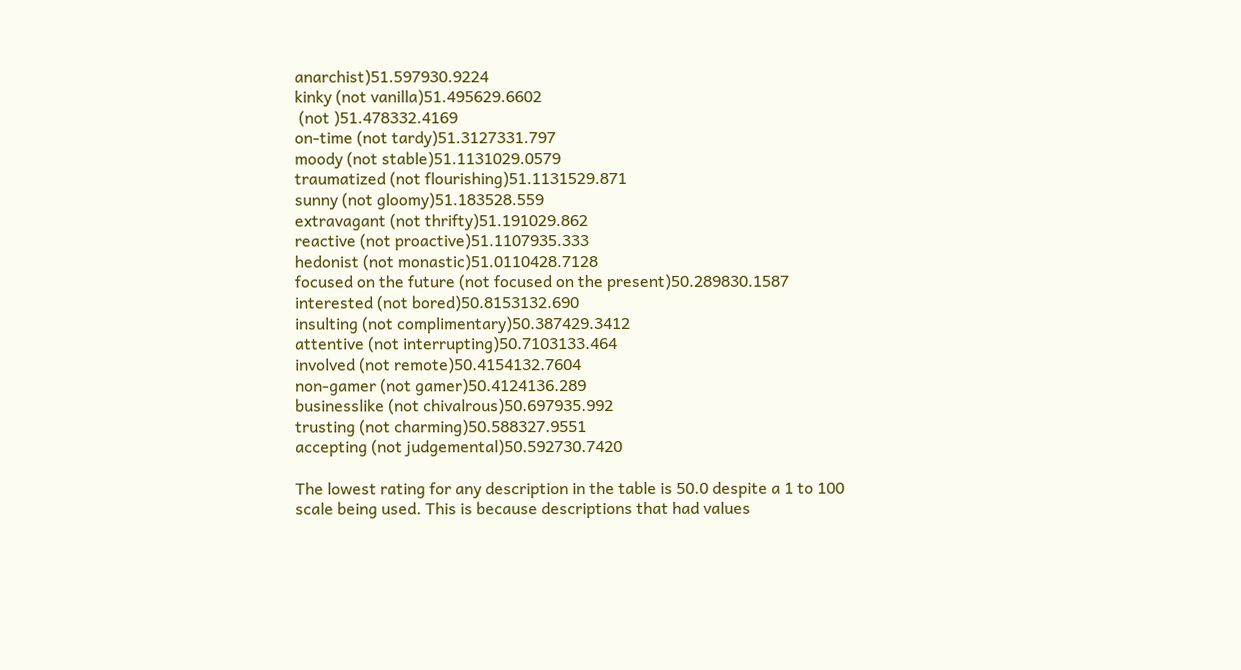anarchist)51.597930.9224
kinky (not vanilla)51.495629.6602
 (not )51.478332.4169
on-time (not tardy)51.3127331.797
moody (not stable)51.1131029.0579
traumatized (not flourishing)51.1131529.871
sunny (not gloomy)51.183528.559
extravagant (not thrifty)51.191029.862
reactive (not proactive)51.1107935.333
hedonist (not monastic)51.0110428.7128
focused on the future (not focused on the present)50.289830.1587
interested (not bored)50.8153132.690
insulting (not complimentary)50.387429.3412
attentive (not interrupting)50.7103133.464
involved (not remote)50.4154132.7604
non-gamer (not gamer)50.4124136.289
businesslike (not chivalrous)50.697935.992
trusting (not charming)50.588327.9551
accepting (not judgemental)50.592730.7420

The lowest rating for any description in the table is 50.0 despite a 1 to 100 scale being used. This is because descriptions that had values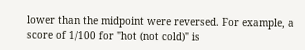lower than the midpoint were reversed. For example, a score of 1/100 for "hot (not cold)" is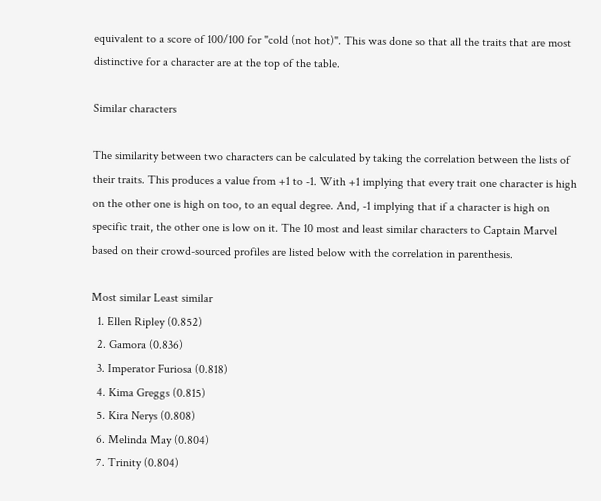equivalent to a score of 100/100 for "cold (not hot)". This was done so that all the traits that are most distinctive for a character are at the top of the table.

Similar characters

The similarity between two characters can be calculated by taking the correlation between the lists of their traits. This produces a value from +1 to -1. With +1 implying that every trait one character is high on the other one is high on too, to an equal degree. And, -1 implying that if a character is high on specific trait, the other one is low on it. The 10 most and least similar characters to Captain Marvel based on their crowd-sourced profiles are listed below with the correlation in parenthesis.

Most similar Least similar
  1. Ellen Ripley (0.852)
  2. Gamora (0.836)
  3. Imperator Furiosa (0.818)
  4. Kima Greggs (0.815)
  5. Kira Nerys (0.808)
  6. Melinda May (0.804)
  7. Trinity (0.804)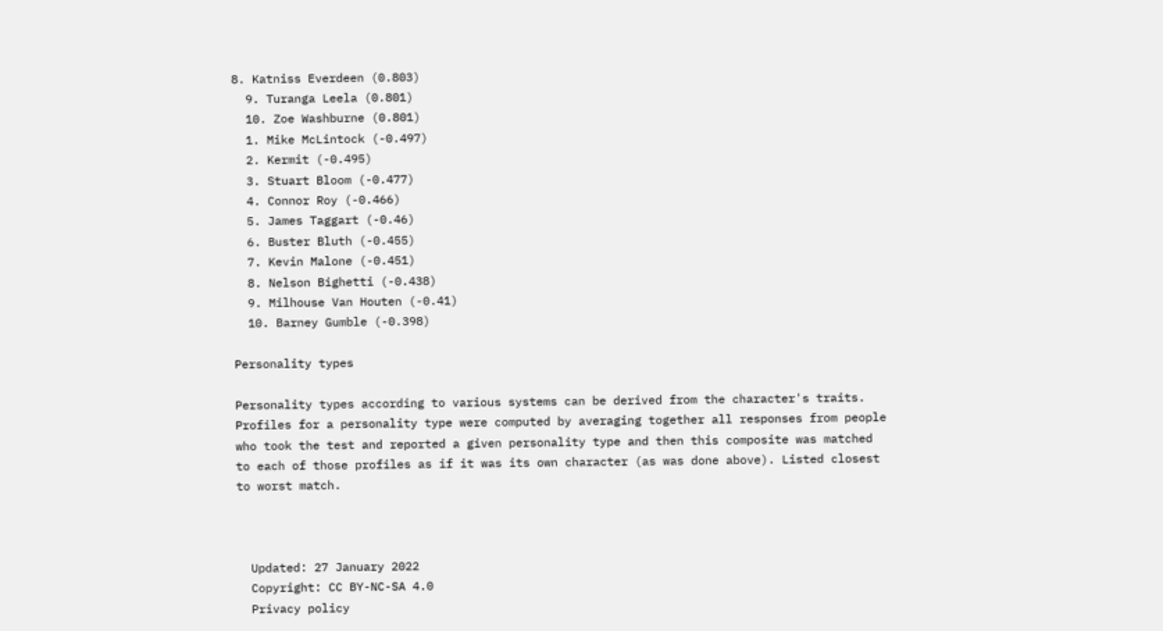8. Katniss Everdeen (0.803)
  9. Turanga Leela (0.801)
  10. Zoe Washburne (0.801)
  1. Mike McLintock (-0.497)
  2. Kermit (-0.495)
  3. Stuart Bloom (-0.477)
  4. Connor Roy (-0.466)
  5. James Taggart (-0.46)
  6. Buster Bluth (-0.455)
  7. Kevin Malone (-0.451)
  8. Nelson Bighetti (-0.438)
  9. Milhouse Van Houten (-0.41)
  10. Barney Gumble (-0.398)

Personality types

Personality types according to various systems can be derived from the character's traits. Profiles for a personality type were computed by averaging together all responses from people who took the test and reported a given personality type and then this composite was matched to each of those profiles as if it was its own character (as was done above). Listed closest to worst match.



  Updated: 27 January 2022
  Copyright: CC BY-NC-SA 4.0
  Privacy policy